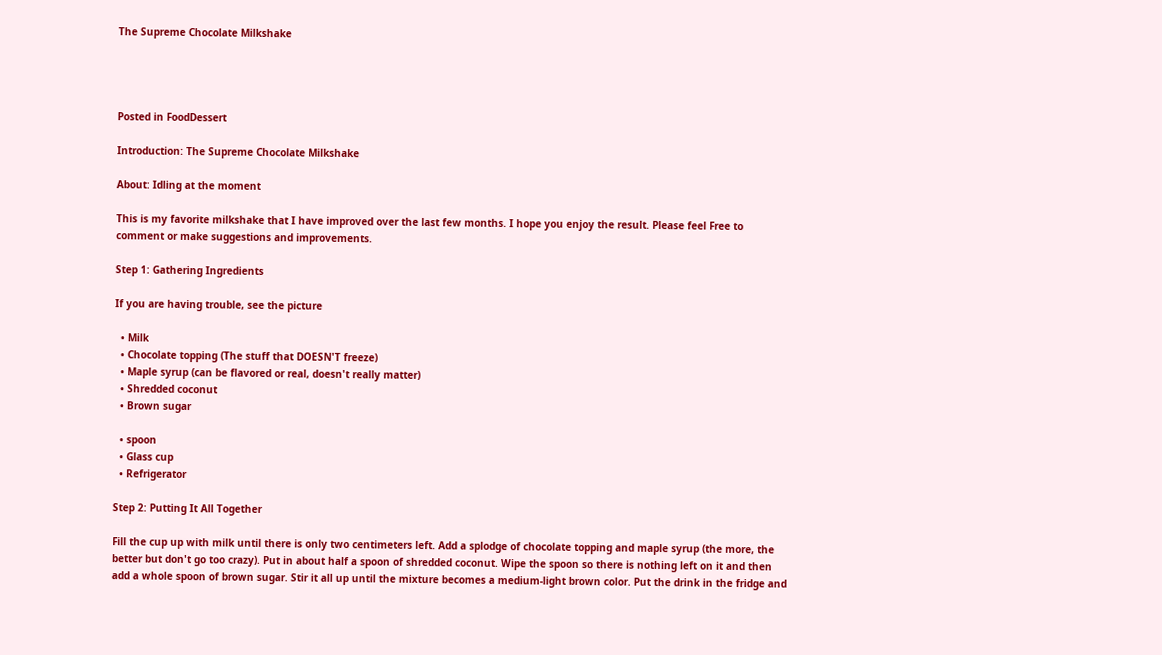The Supreme Chocolate Milkshake




Posted in FoodDessert

Introduction: The Supreme Chocolate Milkshake

About: Idling at the moment

This is my favorite milkshake that I have improved over the last few months. I hope you enjoy the result. Please feel Free to comment or make suggestions and improvements.

Step 1: Gathering Ingredients

If you are having trouble, see the picture

  • Milk
  • Chocolate topping (The stuff that DOESN'T freeze)
  • Maple syrup (can be flavored or real, doesn't really matter)
  • Shredded coconut
  • Brown sugar

  • spoon
  • Glass cup
  • Refrigerator

Step 2: Putting It All Together

Fill the cup up with milk until there is only two centimeters left. Add a splodge of chocolate topping and maple syrup (the more, the better but don't go too crazy). Put in about half a spoon of shredded coconut. Wipe the spoon so there is nothing left on it and then add a whole spoon of brown sugar. Stir it all up until the mixture becomes a medium-light brown color. Put the drink in the fridge and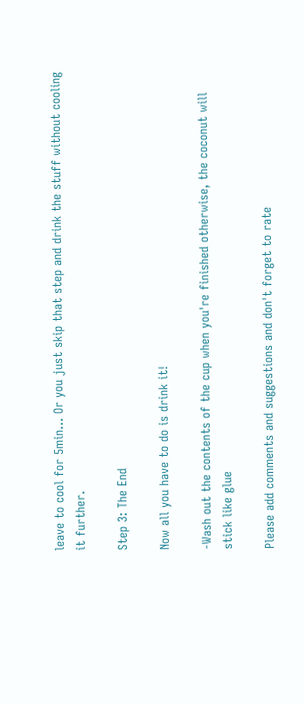leave to cool for 5min... Or you just skip that step and drink the stuff without cooling it further.

Step 3: The End

Now all you have to do is drink it!

-Wash out the contents of the cup when you're finished otherwise, the coconut will stick like glue

Please add comments and suggestions and don't forget to rate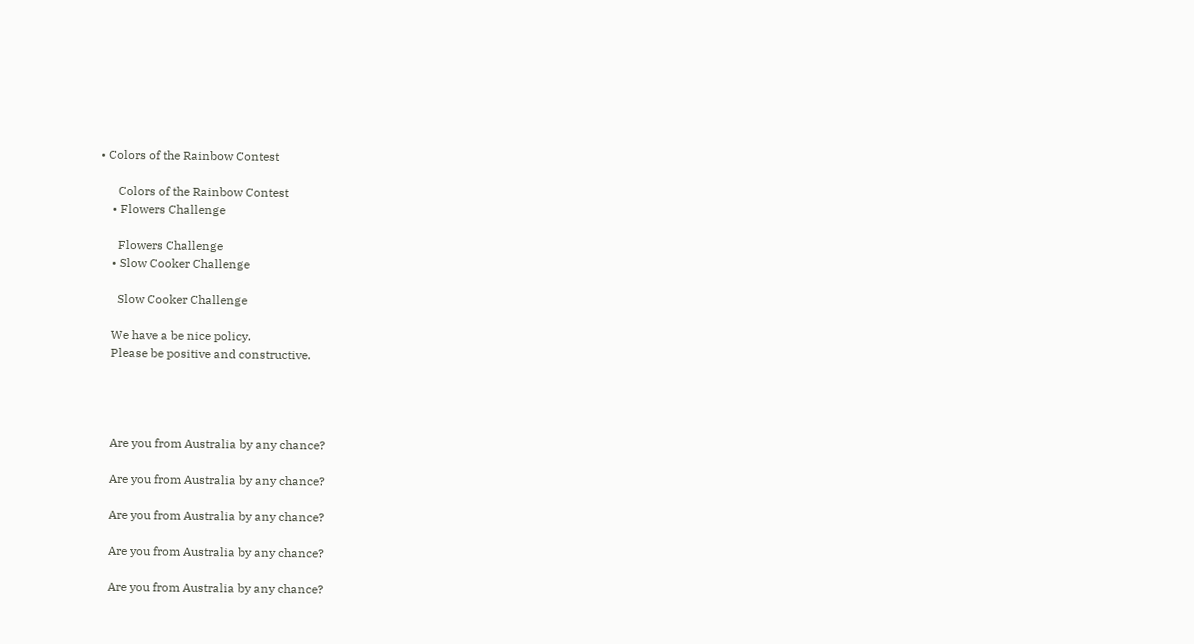• Colors of the Rainbow Contest

      Colors of the Rainbow Contest
    • Flowers Challenge

      Flowers Challenge
    • Slow Cooker Challenge

      Slow Cooker Challenge

    We have a be nice policy.
    Please be positive and constructive.




    Are you from Australia by any chance?

    Are you from Australia by any chance?

    Are you from Australia by any chance?

    Are you from Australia by any chance?

    Are you from Australia by any chance?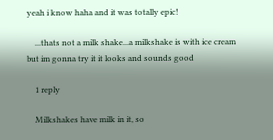yeah i know haha and it was totally epic!

    ...thats not a milk shake...a milkshake is with ice cream but im gonna try it it looks and sounds good

    1 reply

    Milkshakes have milk in it, so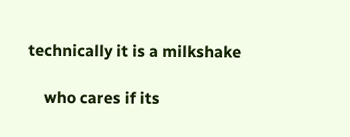technically it is a milkshake

    who cares if its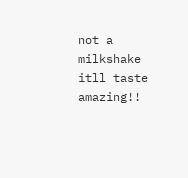not a milkshake itll taste amazing!!